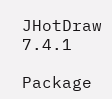JHotDraw 7.4.1

Package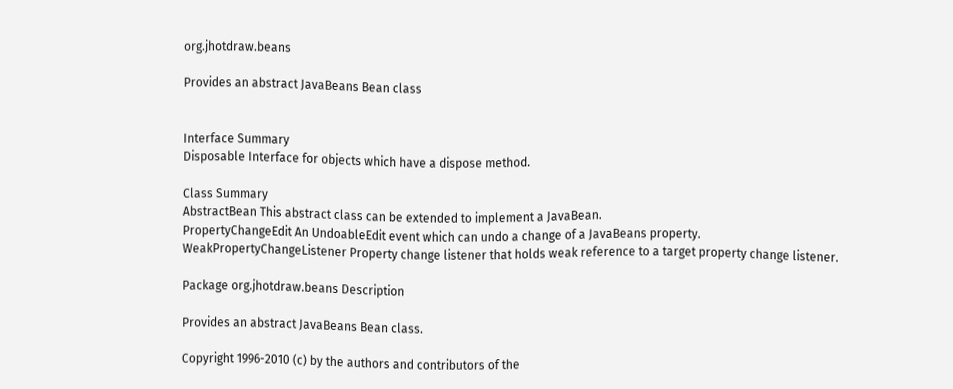org.jhotdraw.beans

Provides an abstract JavaBeans Bean class


Interface Summary
Disposable Interface for objects which have a dispose method.

Class Summary
AbstractBean This abstract class can be extended to implement a JavaBean.
PropertyChangeEdit An UndoableEdit event which can undo a change of a JavaBeans property.
WeakPropertyChangeListener Property change listener that holds weak reference to a target property change listener.

Package org.jhotdraw.beans Description

Provides an abstract JavaBeans Bean class.

Copyright 1996-2010 (c) by the authors and contributors of the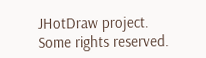JHotDraw project.
Some rights reserved.